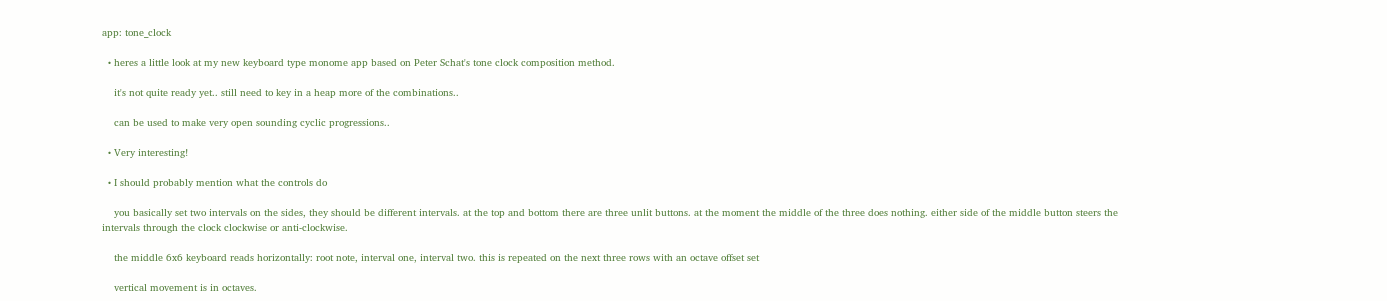app: tone_clock

  • heres a little look at my new keyboard type monome app based on Peter Schat's tone clock composition method.

    it's not quite ready yet.. still need to key in a heap more of the combinations..

    can be used to make very open sounding cyclic progressions..

  • Very interesting!

  • I should probably mention what the controls do

    you basically set two intervals on the sides, they should be different intervals. at the top and bottom there are three unlit buttons. at the moment the middle of the three does nothing. either side of the middle button steers the intervals through the clock clockwise or anti-clockwise.

    the middle 6x6 keyboard reads horizontally: root note, interval one, interval two. this is repeated on the next three rows with an octave offset set

    vertical movement is in octaves.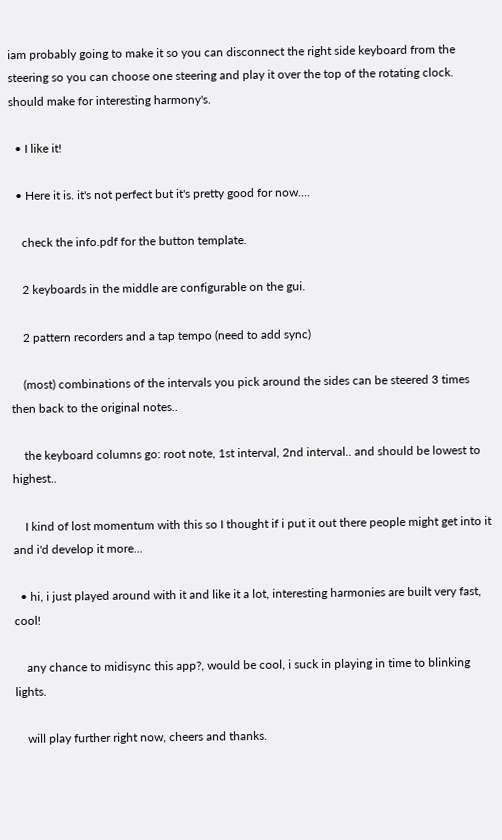iam probably going to make it so you can disconnect the right side keyboard from the steering so you can choose one steering and play it over the top of the rotating clock. should make for interesting harmony's.

  • I like it!

  • Here it is. it's not perfect but it's pretty good for now....

    check the info.pdf for the button template.

    2 keyboards in the middle are configurable on the gui.

    2 pattern recorders and a tap tempo (need to add sync)

    (most) combinations of the intervals you pick around the sides can be steered 3 times then back to the original notes..

    the keyboard columns go: root note, 1st interval, 2nd interval.. and should be lowest to highest..

    I kind of lost momentum with this so I thought if i put it out there people might get into it and i'd develop it more...

  • hi, i just played around with it and like it a lot, interesting harmonies are built very fast, cool!

    any chance to midisync this app?, would be cool, i suck in playing in time to blinking lights.

    will play further right now, cheers and thanks.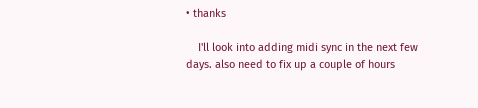• thanks

    I'll look into adding midi sync in the next few days. also need to fix up a couple of hours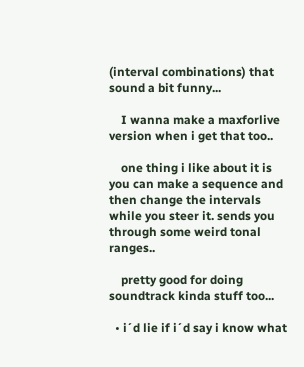(interval combinations) that sound a bit funny...

    I wanna make a maxforlive version when i get that too..

    one thing i like about it is you can make a sequence and then change the intervals while you steer it. sends you through some weird tonal ranges..

    pretty good for doing soundtrack kinda stuff too...

  • i´d lie if i´d say i know what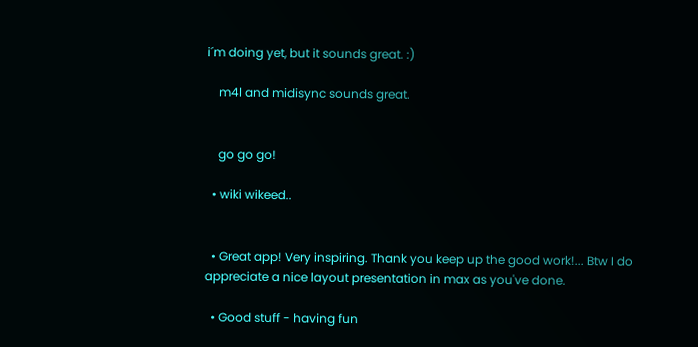i´m doing yet, but it sounds great. :)

    m4l and midisync sounds great.


    go go go!

  • wiki wikeed..


  • Great app! Very inspiring. Thank you keep up the good work!... Btw I do appreciate a nice layout presentation in max as you've done.

  • Good stuff - having fun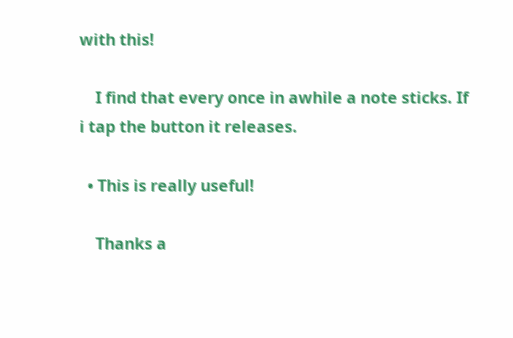with this!

    I find that every once in awhile a note sticks. If i tap the button it releases.

  • This is really useful!

    Thanks a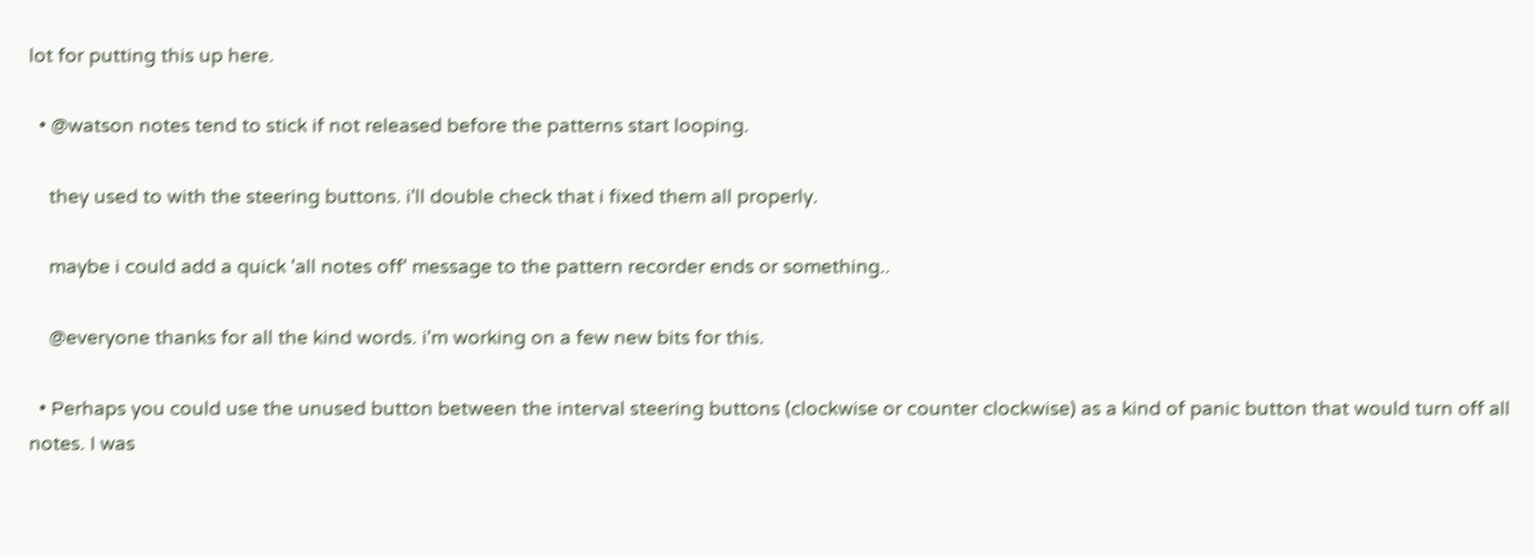lot for putting this up here.

  • @watson notes tend to stick if not released before the patterns start looping.

    they used to with the steering buttons. i'll double check that i fixed them all properly.

    maybe i could add a quick 'all notes off' message to the pattern recorder ends or something..

    @everyone thanks for all the kind words. i'm working on a few new bits for this.

  • Perhaps you could use the unused button between the interval steering buttons (clockwise or counter clockwise) as a kind of panic button that would turn off all notes. I was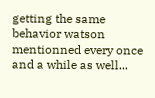getting the same behavior watson mentionned every once and a while as well...